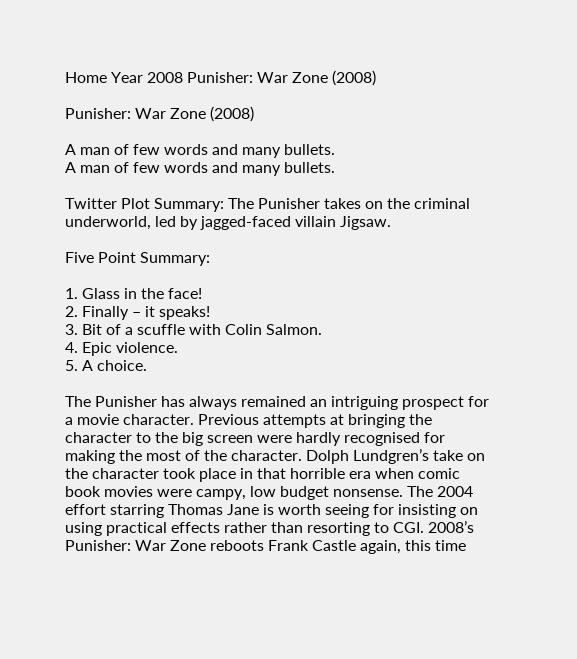Home Year 2008 Punisher: War Zone (2008)

Punisher: War Zone (2008)

A man of few words and many bullets.
A man of few words and many bullets.

Twitter Plot Summary: The Punisher takes on the criminal underworld, led by jagged-faced villain Jigsaw.

Five Point Summary:

1. Glass in the face!
2. Finally – it speaks!
3. Bit of a scuffle with Colin Salmon.
4. Epic violence.
5. A choice.

The Punisher has always remained an intriguing prospect for a movie character. Previous attempts at bringing the character to the big screen were hardly recognised for making the most of the character. Dolph Lundgren’s take on the character took place in that horrible era when comic book movies were campy, low budget nonsense. The 2004 effort starring Thomas Jane is worth seeing for insisting on using practical effects rather than resorting to CGI. 2008’s Punisher: War Zone reboots Frank Castle again, this time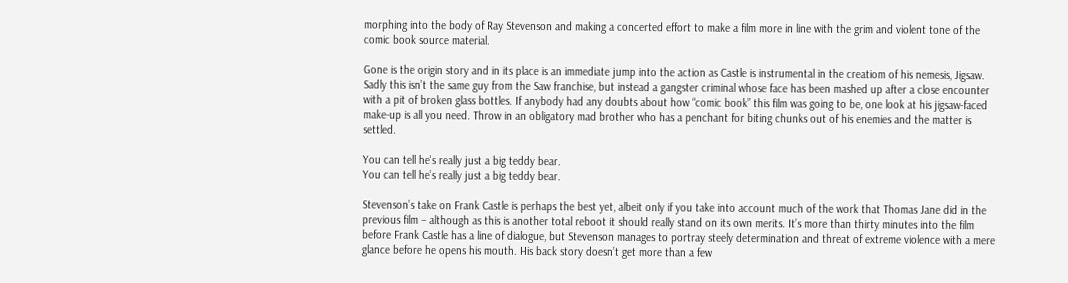morphing into the body of Ray Stevenson and making a concerted effort to make a film more in line with the grim and violent tone of the comic book source material.

Gone is the origin story and in its place is an immediate jump into the action as Castle is instrumental in the creatiom of his nemesis, Jigsaw. Sadly this isn’t the same guy from the Saw franchise, but instead a gangster criminal whose face has been mashed up after a close encounter with a pit of broken glass bottles. If anybody had any doubts about how “comic book” this film was going to be, one look at his jigsaw-faced make-up is all you need. Throw in an obligatory mad brother who has a penchant for biting chunks out of his enemies and the matter is settled.

You can tell he's really just a big teddy bear.
You can tell he’s really just a big teddy bear.

Stevenson’s take on Frank Castle is perhaps the best yet, albeit only if you take into account much of the work that Thomas Jane did in the previous film – although as this is another total reboot it should really stand on its own merits. It’s more than thirty minutes into the film before Frank Castle has a line of dialogue, but Stevenson manages to portray steely determination and threat of extreme violence with a mere glance before he opens his mouth. His back story doesn’t get more than a few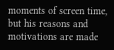moments of screen time, but his reasons and motivations are made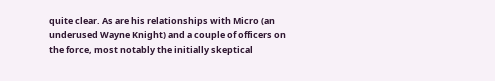quite clear. As are his relationships with Micro (an underused Wayne Knight) and a couple of officers on the force, most notably the initially skeptical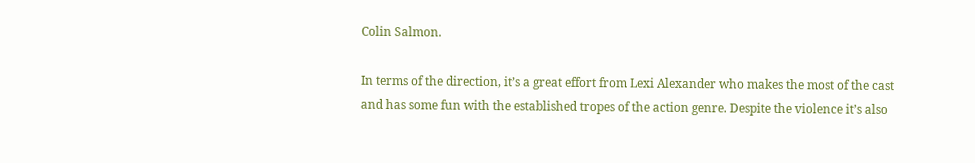Colin Salmon.

In terms of the direction, it’s a great effort from Lexi Alexander who makes the most of the cast and has some fun with the established tropes of the action genre. Despite the violence it’s also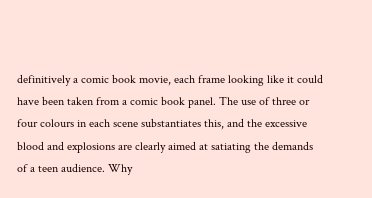definitively a comic book movie, each frame looking like it could have been taken from a comic book panel. The use of three or four colours in each scene substantiates this, and the excessive blood and explosions are clearly aimed at satiating the demands of a teen audience. Why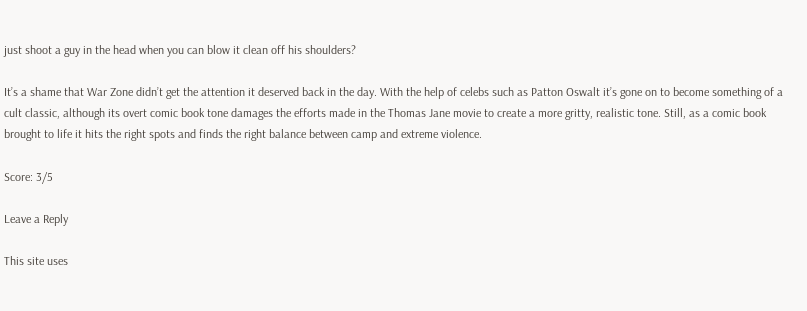just shoot a guy in the head when you can blow it clean off his shoulders?

It’s a shame that War Zone didn’t get the attention it deserved back in the day. With the help of celebs such as Patton Oswalt it’s gone on to become something of a cult classic, although its overt comic book tone damages the efforts made in the Thomas Jane movie to create a more gritty, realistic tone. Still, as a comic book brought to life it hits the right spots and finds the right balance between camp and extreme violence.

Score: 3/5

Leave a Reply

This site uses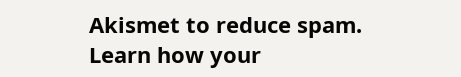Akismet to reduce spam. Learn how your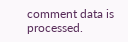comment data is processed.